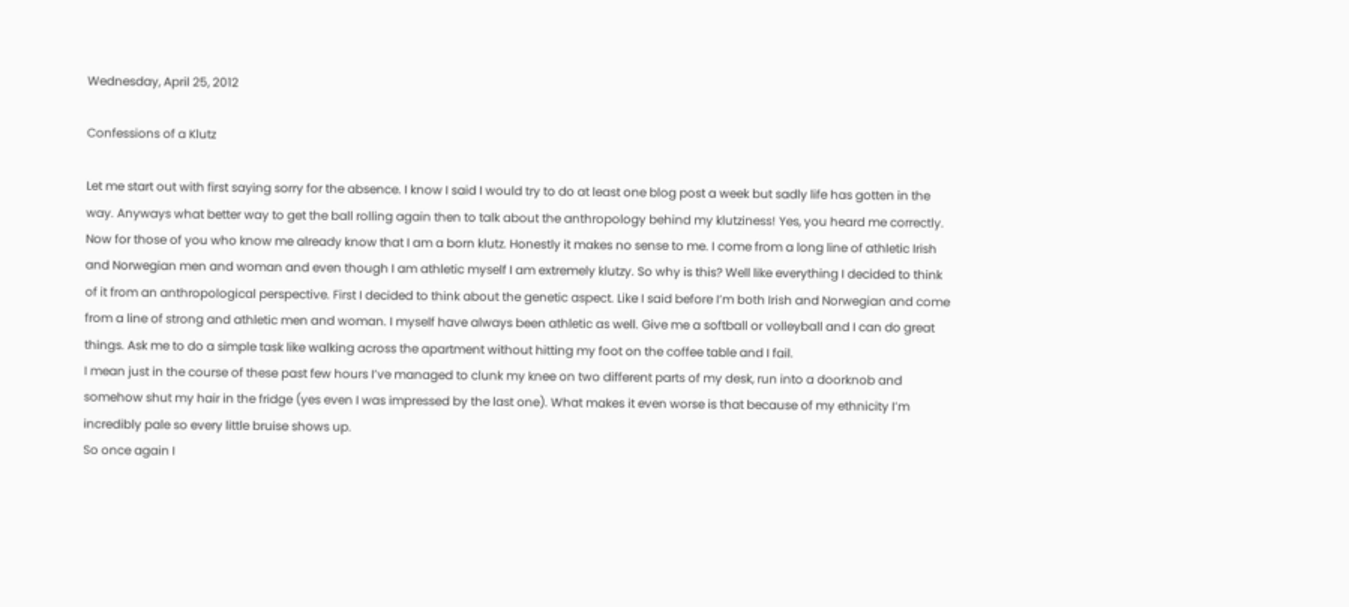Wednesday, April 25, 2012

Confessions of a Klutz

Let me start out with first saying sorry for the absence. I know I said I would try to do at least one blog post a week but sadly life has gotten in the way. Anyways what better way to get the ball rolling again then to talk about the anthropology behind my klutziness! Yes, you heard me correctly.
Now for those of you who know me already know that I am a born klutz. Honestly it makes no sense to me. I come from a long line of athletic Irish and Norwegian men and woman and even though I am athletic myself I am extremely klutzy. So why is this? Well like everything I decided to think of it from an anthropological perspective. First I decided to think about the genetic aspect. Like I said before I’m both Irish and Norwegian and come from a line of strong and athletic men and woman. I myself have always been athletic as well. Give me a softball or volleyball and I can do great things. Ask me to do a simple task like walking across the apartment without hitting my foot on the coffee table and I fail.
I mean just in the course of these past few hours I’ve managed to clunk my knee on two different parts of my desk, run into a doorknob and somehow shut my hair in the fridge (yes even I was impressed by the last one). What makes it even worse is that because of my ethnicity I’m incredibly pale so every little bruise shows up.
So once again I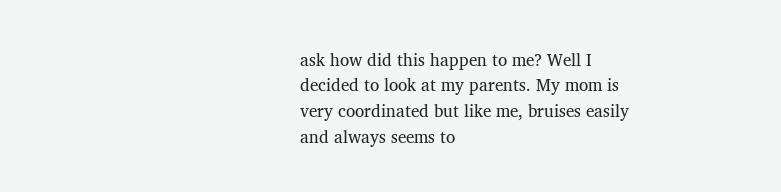ask how did this happen to me? Well I decided to look at my parents. My mom is very coordinated but like me, bruises easily and always seems to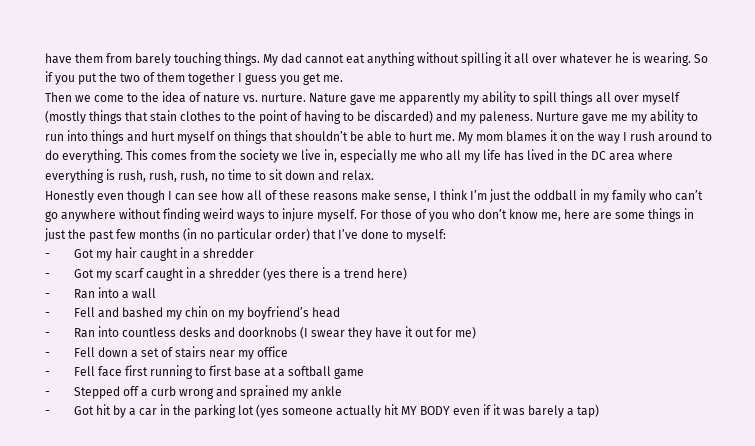have them from barely touching things. My dad cannot eat anything without spilling it all over whatever he is wearing. So if you put the two of them together I guess you get me.
Then we come to the idea of nature vs. nurture. Nature gave me apparently my ability to spill things all over myself (mostly things that stain clothes to the point of having to be discarded) and my paleness. Nurture gave me my ability to run into things and hurt myself on things that shouldn’t be able to hurt me. My mom blames it on the way I rush around to do everything. This comes from the society we live in, especially me who all my life has lived in the DC area where everything is rush, rush, rush, no time to sit down and relax.
Honestly even though I can see how all of these reasons make sense, I think I’m just the oddball in my family who can’t go anywhere without finding weird ways to injure myself. For those of you who don’t know me, here are some things in just the past few months (in no particular order) that I’ve done to myself:
-        Got my hair caught in a shredder
-        Got my scarf caught in a shredder (yes there is a trend here)
-        Ran into a wall
-        Fell and bashed my chin on my boyfriend’s head
-        Ran into countless desks and doorknobs (I swear they have it out for me)
-        Fell down a set of stairs near my office
-        Fell face first running to first base at a softball game
-        Stepped off a curb wrong and sprained my ankle
-        Got hit by a car in the parking lot (yes someone actually hit MY BODY even if it was barely a tap)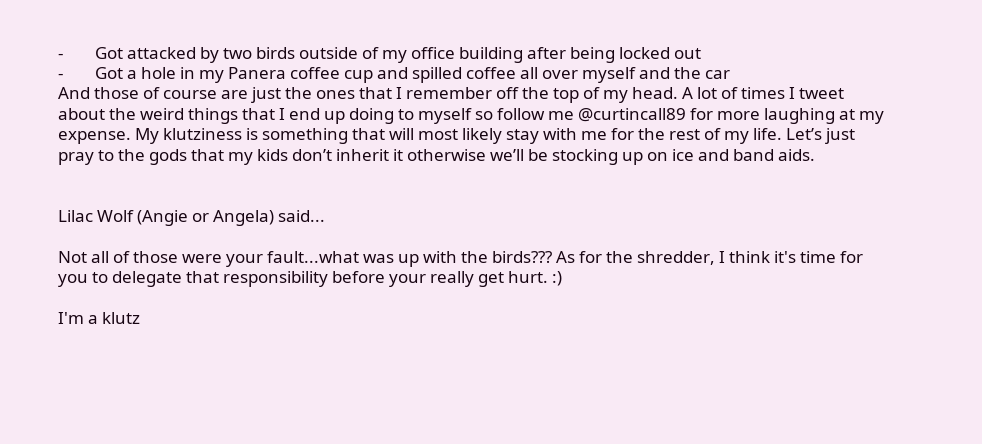-        Got attacked by two birds outside of my office building after being locked out
-        Got a hole in my Panera coffee cup and spilled coffee all over myself and the car
And those of course are just the ones that I remember off the top of my head. A lot of times I tweet about the weird things that I end up doing to myself so follow me @curtincall89 for more laughing at my expense. My klutziness is something that will most likely stay with me for the rest of my life. Let’s just pray to the gods that my kids don’t inherit it otherwise we’ll be stocking up on ice and band aids.


Lilac Wolf (Angie or Angela) said...

Not all of those were your fault...what was up with the birds??? As for the shredder, I think it's time for you to delegate that responsibility before your really get hurt. :)

I'm a klutz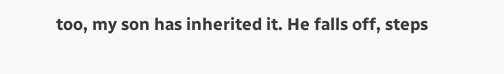too, my son has inherited it. He falls off, steps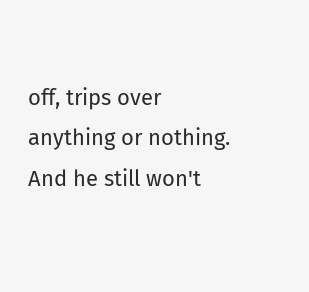off, trips over anything or nothing. And he still won't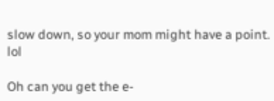slow down, so your mom might have a point. lol

Oh can you get the e-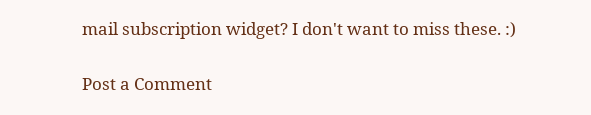mail subscription widget? I don't want to miss these. :)

Post a Comment